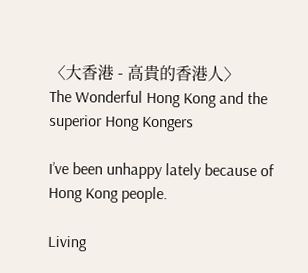〈大香港 - 高貴的香港人〉
The Wonderful Hong Kong and the superior Hong Kongers

I’ve been unhappy lately because of Hong Kong people.

Living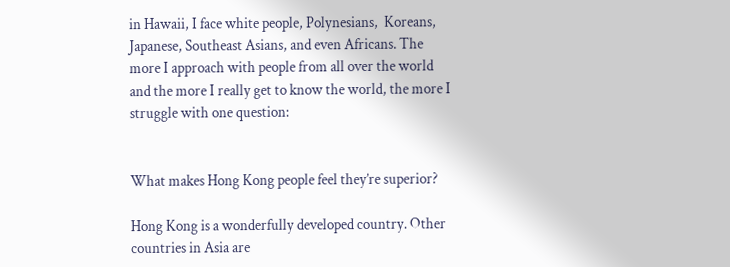in Hawaii, I face white people, Polynesians,  Koreans, Japanese, Southeast Asians, and even Africans. The more I approach with people from all over the world and the more I really get to know the world, the more I struggle with one question:


What makes Hong Kong people feel they’re superior?

Hong Kong is a wonderfully developed country. Other countries in Asia are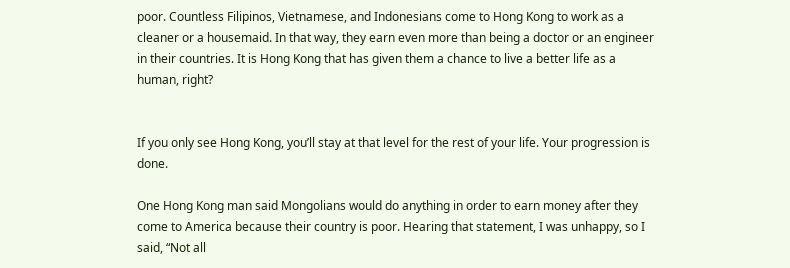poor. Countless Filipinos, Vietnamese, and Indonesians come to Hong Kong to work as a cleaner or a housemaid. In that way, they earn even more than being a doctor or an engineer in their countries. It is Hong Kong that has given them a chance to live a better life as a human, right?


If you only see Hong Kong, you’ll stay at that level for the rest of your life. Your progression is done.

One Hong Kong man said Mongolians would do anything in order to earn money after they come to America because their country is poor. Hearing that statement, I was unhappy, so I said, “Not all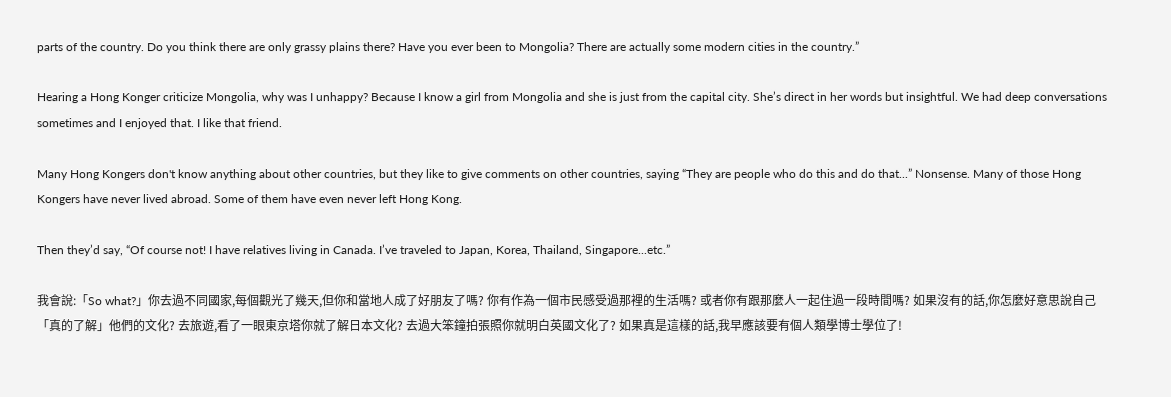parts of the country. Do you think there are only grassy plains there? Have you ever been to Mongolia? There are actually some modern cities in the country.”

Hearing a Hong Konger criticize Mongolia, why was I unhappy? Because I know a girl from Mongolia and she is just from the capital city. She’s direct in her words but insightful. We had deep conversations sometimes and I enjoyed that. I like that friend.

Many Hong Kongers don't know anything about other countries, but they like to give comments on other countries, saying “They are people who do this and do that...” Nonsense. Many of those Hong Kongers have never lived abroad. Some of them have even never left Hong Kong.

Then they’d say, “Of course not! I have relatives living in Canada. I’ve traveled to Japan, Korea, Thailand, Singapore...etc.”

我會說:「So what?」你去過不同國家,每個觀光了幾天,但你和當地人成了好朋友了嗎? 你有作為一個市民感受過那裡的生活嗎? 或者你有跟那麼人一起住過一段時間嗎? 如果沒有的話,你怎麼好意思說自己「真的了解」他們的文化? 去旅遊,看了一眼東京塔你就了解日本文化? 去過大笨鐘拍張照你就明白英國文化了? 如果真是這樣的話,我早應該要有個人類學博士學位了!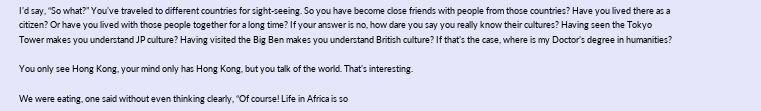I’d say, “So what?” You’ve traveled to different countries for sight-seeing. So you have become close friends with people from those countries? Have you lived there as a citizen? Or have you lived with those people together for a long time? If your answer is no, how dare you say you really know their cultures? Having seen the Tokyo Tower makes you understand JP culture? Having visited the Big Ben makes you understand British culture? If that’s the case, where is my Doctor’s degree in humanities?

You only see Hong Kong, your mind only has Hong Kong, but you talk of the world. That’s interesting.

We were eating, one said without even thinking clearly, “Of course! Life in Africa is so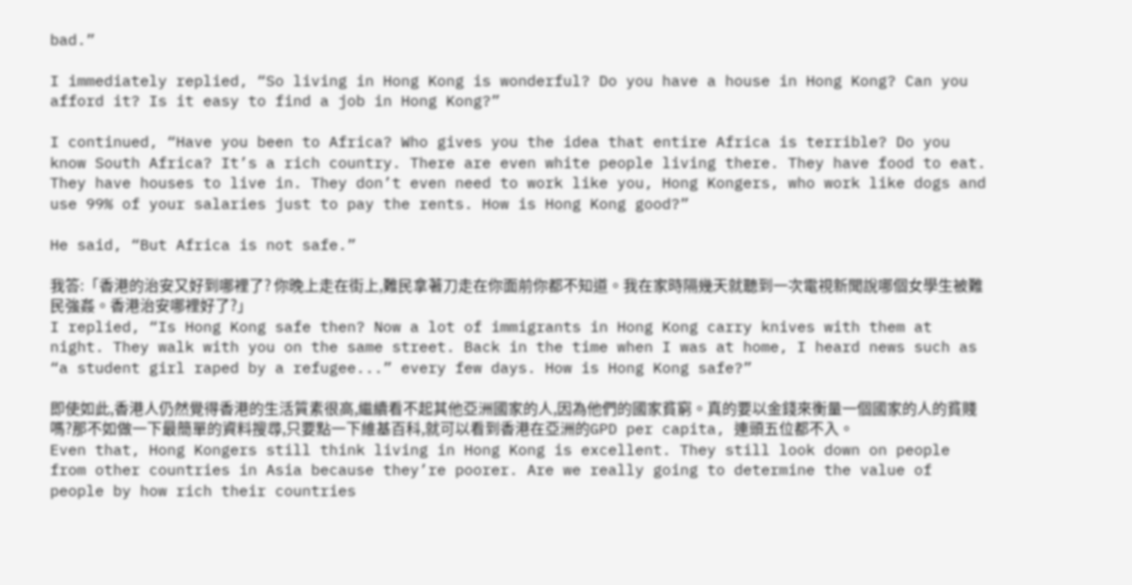bad.”

I immediately replied, “So living in Hong Kong is wonderful? Do you have a house in Hong Kong? Can you afford it? Is it easy to find a job in Hong Kong?”

I continued, “Have you been to Africa? Who gives you the idea that entire Africa is terrible? Do you know South Africa? It’s a rich country. There are even white people living there. They have food to eat. They have houses to live in. They don’t even need to work like you, Hong Kongers, who work like dogs and use 99% of your salaries just to pay the rents. How is Hong Kong good?”

He said, “But Africa is not safe.”

我答:「香港的治安又好到哪裡了? 你晚上走在街上,難民拿著刀走在你面前你都不知道。我在家時隔幾天就聽到一次電視新聞說哪個女學生被難民強姦。香港治安哪裡好了?」
I replied, “Is Hong Kong safe then? Now a lot of immigrants in Hong Kong carry knives with them at night. They walk with you on the same street. Back in the time when I was at home, I heard news such as “a student girl raped by a refugee...” every few days. How is Hong Kong safe?”

即使如此,香港人仍然覺得香港的生活質素很高,繼續看不起其他亞洲國家的人,因為他們的國家貧窮。真的要以金錢來衡量一個國家的人的貧賤嗎?那不如做一下最簡單的資料搜尋,只要點一下維基百科,就可以看到香港在亞洲的GPD per capita, 連頭五位都不入。
Even that, Hong Kongers still think living in Hong Kong is excellent. They still look down on people from other countries in Asia because they’re poorer. Are we really going to determine the value of people by how rich their countries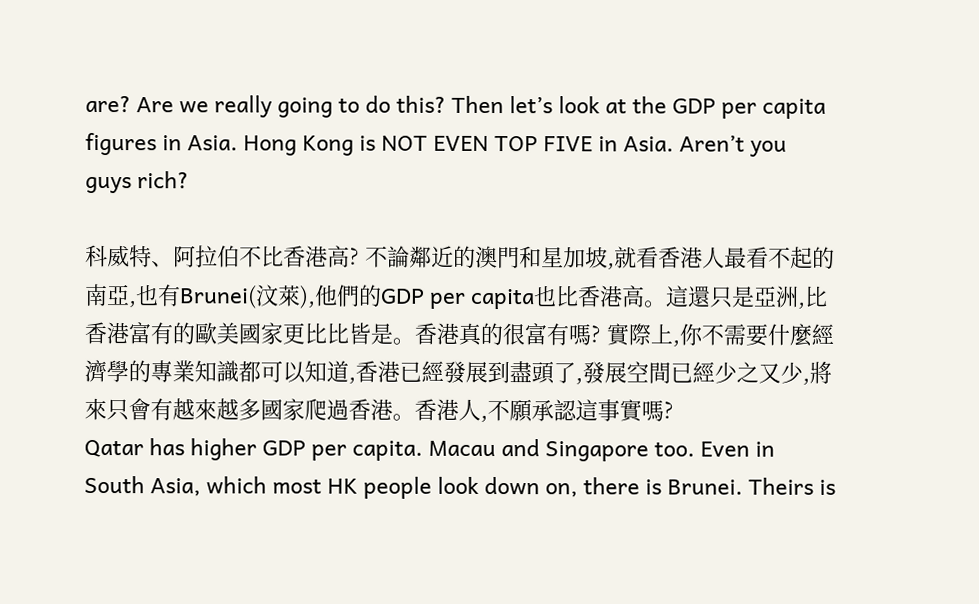are? Are we really going to do this? Then let’s look at the GDP per capita figures in Asia. Hong Kong is NOT EVEN TOP FIVE in Asia. Aren’t you guys rich?

科威特、阿拉伯不比香港高? 不論鄰近的澳門和星加坡,就看香港人最看不起的南亞,也有Brunei(汶萊),他們的GDP per capita也比香港高。這還只是亞洲,比香港富有的歐美國家更比比皆是。香港真的很富有嗎? 實際上,你不需要什麼經濟學的專業知識都可以知道,香港已經發展到盡頭了,發展空間已經少之又少,將來只會有越來越多國家爬過香港。香港人,不願承認這事實嗎?
Qatar has higher GDP per capita. Macau and Singapore too. Even in South Asia, which most HK people look down on, there is Brunei. Theirs is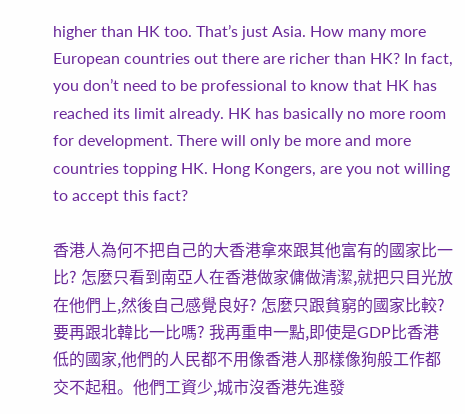higher than HK too. That’s just Asia. How many more European countries out there are richer than HK? In fact, you don’t need to be professional to know that HK has reached its limit already. HK has basically no more room for development. There will only be more and more countries topping HK. Hong Kongers, are you not willing to accept this fact?

香港人為何不把自己的大香港拿來跟其他富有的國家比一比? 怎麼只看到南亞人在香港做家傭做清潔,就把只目光放在他們上,然後自己感覺良好? 怎麼只跟貧窮的國家比較? 要再跟北韓比一比嗎? 我再重申一點,即使是GDP比香港低的國家,他們的人民都不用像香港人那樣像狗般工作都交不起租。他們工資少,城市沒香港先進發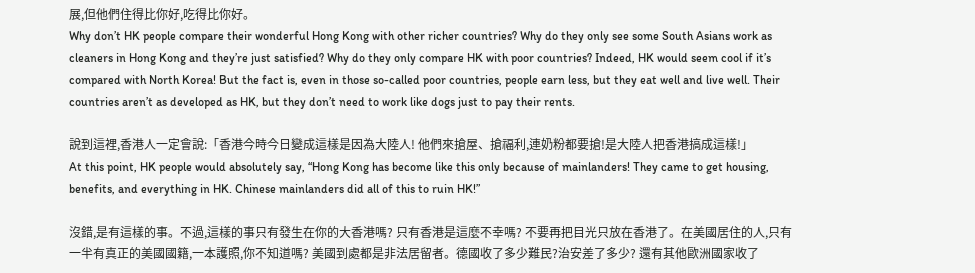展,但他們住得比你好,吃得比你好。
Why don’t HK people compare their wonderful Hong Kong with other richer countries? Why do they only see some South Asians work as cleaners in Hong Kong and they’re just satisfied? Why do they only compare HK with poor countries? Indeed, HK would seem cool if it’s compared with North Korea! But the fact is, even in those so-called poor countries, people earn less, but they eat well and live well. Their countries aren’t as developed as HK, but they don’t need to work like dogs just to pay their rents.

說到這裡,香港人一定會說:「香港今時今日變成這樣是因為大陸人! 他們來搶屋、搶福利,連奶粉都要搶!是大陸人把香港搞成這樣!」
At this point, HK people would absolutely say, “Hong Kong has become like this only because of mainlanders! They came to get housing, benefits, and everything in HK. Chinese mainlanders did all of this to ruin HK!”

沒錯,是有這樣的事。不過,這樣的事只有發生在你的大香港嗎? 只有香港是這麼不幸嗎? 不要再把目光只放在香港了。在美國居住的人,只有一半有真正的美國國籍,一本護照,你不知道嗎? 美國到處都是非法居留者。德國收了多少難民?治安差了多少? 還有其他歐洲國家收了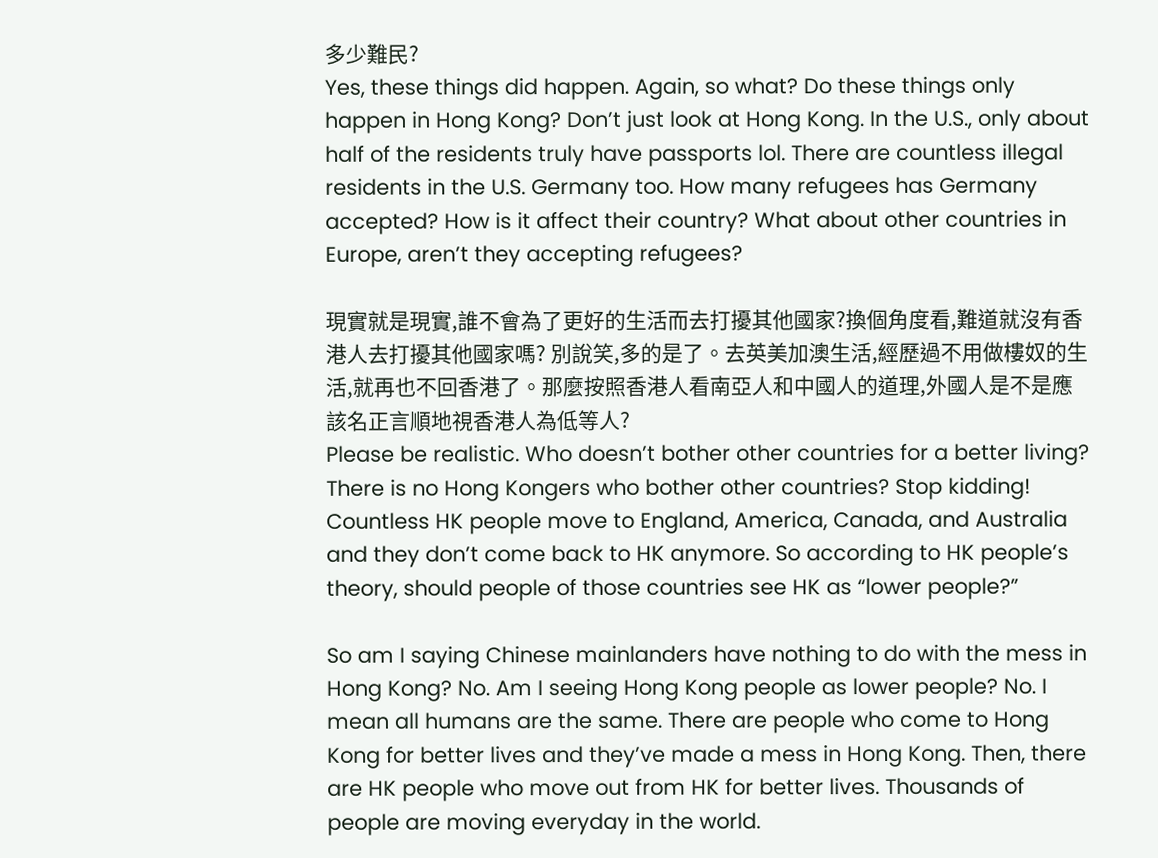多少難民?
Yes, these things did happen. Again, so what? Do these things only happen in Hong Kong? Don’t just look at Hong Kong. In the U.S., only about half of the residents truly have passports lol. There are countless illegal residents in the U.S. Germany too. How many refugees has Germany accepted? How is it affect their country? What about other countries in Europe, aren’t they accepting refugees?

現實就是現實,誰不會為了更好的生活而去打擾其他國家?換個角度看,難道就沒有香港人去打擾其他國家嗎? 別說笑,多的是了。去英美加澳生活,經歷過不用做樓奴的生活,就再也不回香港了。那麼按照香港人看南亞人和中國人的道理,外國人是不是應該名正言順地視香港人為低等人?
Please be realistic. Who doesn’t bother other countries for a better living? There is no Hong Kongers who bother other countries? Stop kidding! Countless HK people move to England, America, Canada, and Australia and they don’t come back to HK anymore. So according to HK people’s theory, should people of those countries see HK as “lower people?”

So am I saying Chinese mainlanders have nothing to do with the mess in Hong Kong? No. Am I seeing Hong Kong people as lower people? No. I mean all humans are the same. There are people who come to Hong Kong for better lives and they’ve made a mess in Hong Kong. Then, there are HK people who move out from HK for better lives. Thousands of people are moving everyday in the world.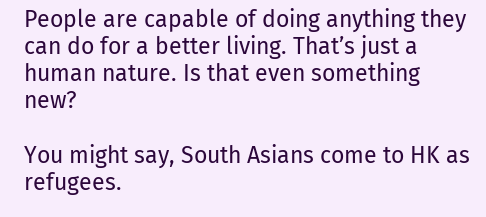People are capable of doing anything they can do for a better living. That’s just a human nature. Is that even something new?

You might say, South Asians come to HK as refugees.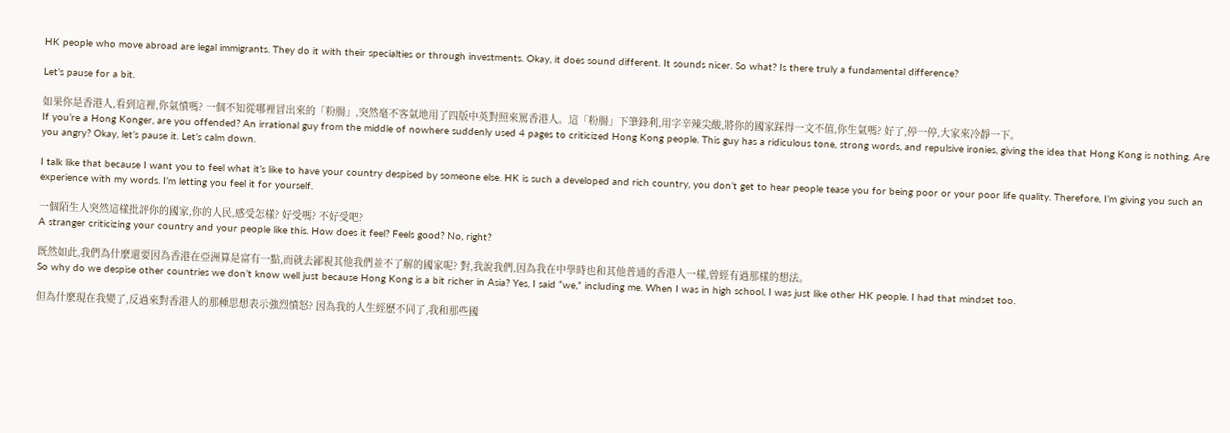HK people who move abroad are legal immigrants. They do it with their specialties or through investments. Okay, it does sound different. It sounds nicer. So what? Is there truly a fundamental difference?

Let’s pause for a bit.

如果你是香港人,看到這裡,你氣憤嗎? 一個不知從哪裡冒出來的「粉腸」,突然毫不客氣地用了四版中英對照來罵香港人。這「粉腸」下筆鋒利,用字辛辣尖酸,將你的國家踩得一文不值,你生氣嗎? 好了,停一停,大家來冷靜一下。
If you’re a Hong Konger, are you offended? An irrational guy from the middle of nowhere suddenly used 4 pages to criticized Hong Kong people. This guy has a ridiculous tone, strong words, and repulsive ironies, giving the idea that Hong Kong is nothing. Are you angry? Okay, let’s pause it. Let’s calm down.

I talk like that because I want you to feel what it’s like to have your country despised by someone else. HK is such a developed and rich country, you don’t get to hear people tease you for being poor or your poor life quality. Therefore, I’m giving you such an experience with my words. I’m letting you feel it for yourself.

一個陌生人突然這樣批評你的國家,你的人民,感受怎樣? 好受嗎? 不好受吧?
A stranger criticizing your country and your people like this. How does it feel? Feels good? No, right?

既然如此,我們為什麼還要因為香港在亞洲算是富有一點,而就去鄙視其他我們並不了解的國家呢? 對,我說我們,因為我在中學時也和其他普通的香港人一樣,曾經有過那樣的想法。
So why do we despise other countries we don’t know well just because Hong Kong is a bit richer in Asia? Yes, I said “we,” including me. When I was in high school, I was just like other HK people. I had that mindset too.

但為什麼現在我變了,反過來對香港人的那種思想表示強烈憤怒? 因為我的人生經歷不同了,我和那些國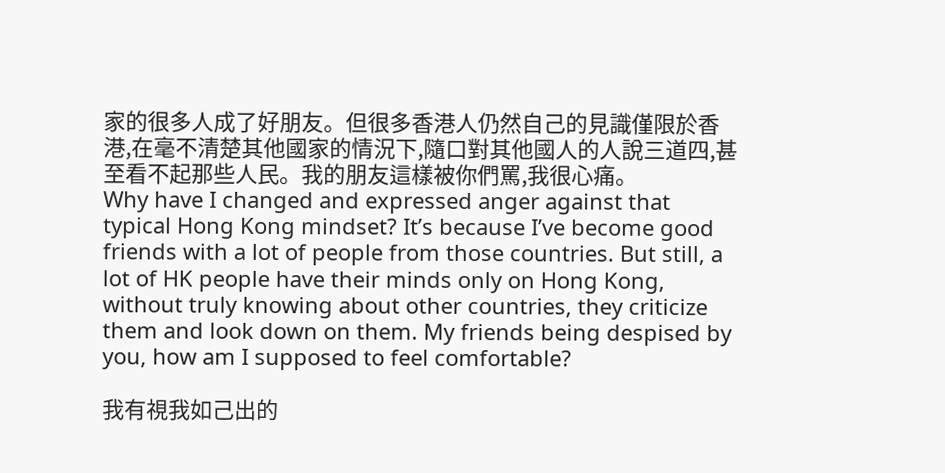家的很多人成了好朋友。但很多香港人仍然自己的見識僅限於香港,在毫不清楚其他國家的情況下,隨口對其他國人的人說三道四,甚至看不起那些人民。我的朋友這樣被你們罵,我很心痛。
Why have I changed and expressed anger against that typical Hong Kong mindset? It’s because I’ve become good friends with a lot of people from those countries. But still, a lot of HK people have their minds only on Hong Kong, without truly knowing about other countries, they criticize them and look down on them. My friends being despised by you, how am I supposed to feel comfortable?

我有視我如己出的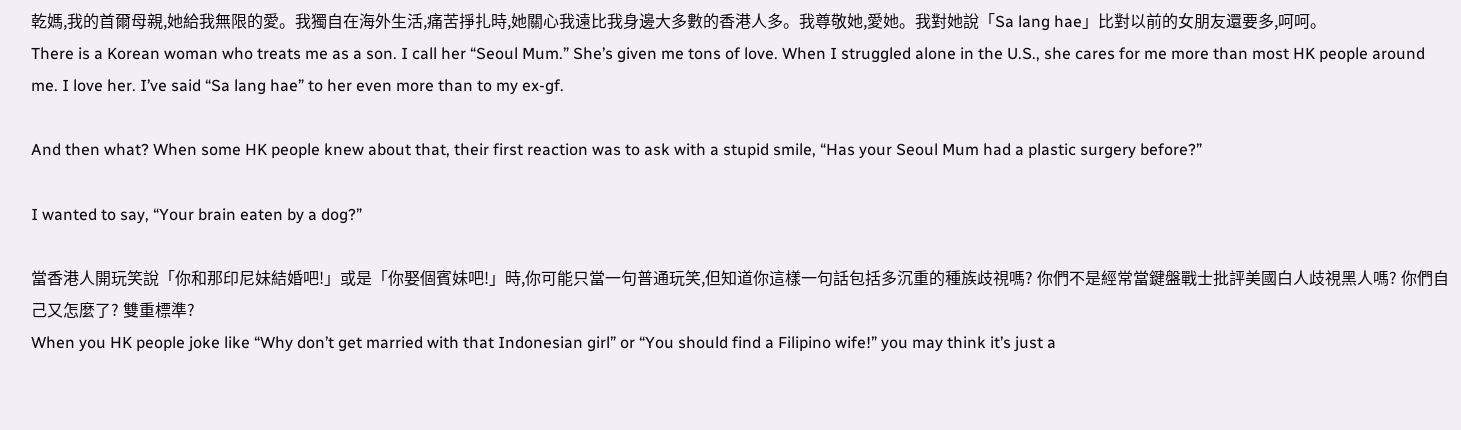乾媽,我的首爾母親,她給我無限的愛。我獨自在海外生活,痛苦掙扎時,她關心我遠比我身邊大多數的香港人多。我尊敬她,愛她。我對她說「Sa lang hae」比對以前的女朋友還要多,呵呵。
There is a Korean woman who treats me as a son. I call her “Seoul Mum.” She’s given me tons of love. When I struggled alone in the U.S., she cares for me more than most HK people around me. I love her. I’ve said “Sa lang hae” to her even more than to my ex-gf.

And then what? When some HK people knew about that, their first reaction was to ask with a stupid smile, “Has your Seoul Mum had a plastic surgery before?”

I wanted to say, “Your brain eaten by a dog?”

當香港人開玩笑說「你和那印尼妹結婚吧!」或是「你娶個賓妹吧!」時,你可能只當一句普通玩笑,但知道你這樣一句話包括多沉重的種族歧視嗎? 你們不是經常當鍵盤戰士批評美國白人歧視黑人嗎? 你們自己又怎麼了? 雙重標準?
When you HK people joke like “Why don’t get married with that Indonesian girl” or “You should find a Filipino wife!” you may think it’s just a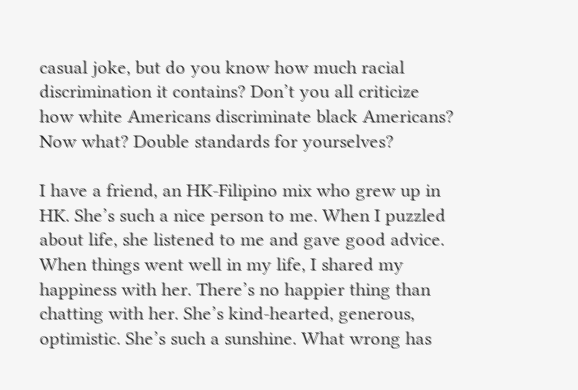casual joke, but do you know how much racial discrimination it contains? Don’t you all criticize how white Americans discriminate black Americans? Now what? Double standards for yourselves?

I have a friend, an HK-Filipino mix who grew up in HK. She’s such a nice person to me. When I puzzled about life, she listened to me and gave good advice. When things went well in my life, I shared my happiness with her. There’s no happier thing than chatting with her. She’s kind-hearted, generous, optimistic. She’s such a sunshine. What wrong has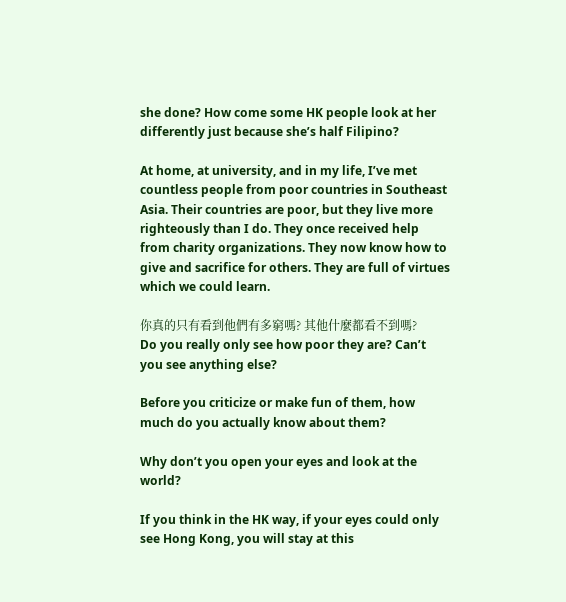she done? How come some HK people look at her differently just because she’s half Filipino?

At home, at university, and in my life, I’ve met countless people from poor countries in Southeast Asia. Their countries are poor, but they live more righteously than I do. They once received help from charity organizations. They now know how to give and sacrifice for others. They are full of virtues which we could learn.

你真的只有看到他們有多窮嗎? 其他什麼都看不到嗎?
Do you really only see how poor they are? Can’t you see anything else?

Before you criticize or make fun of them, how much do you actually know about them?

Why don’t you open your eyes and look at the world?

If you think in the HK way, if your eyes could only see Hong Kong, you will stay at this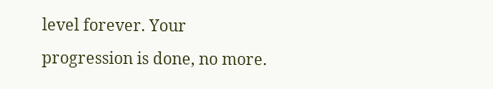level forever. Your progression is done, no more.